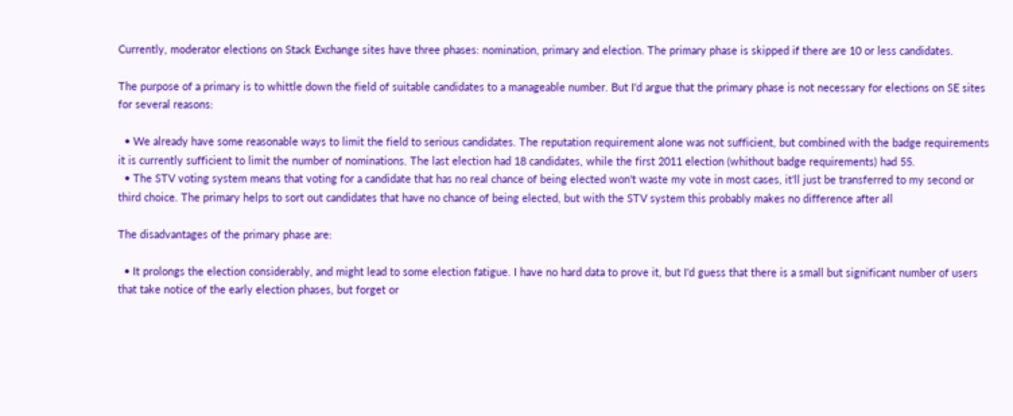Currently, moderator elections on Stack Exchange sites have three phases: nomination, primary and election. The primary phase is skipped if there are 10 or less candidates.

The purpose of a primary is to whittle down the field of suitable candidates to a manageable number. But I'd argue that the primary phase is not necessary for elections on SE sites for several reasons:

  • We already have some reasonable ways to limit the field to serious candidates. The reputation requirement alone was not sufficient, but combined with the badge requirements it is currently sufficient to limit the number of nominations. The last election had 18 candidates, while the first 2011 election (whithout badge requirements) had 55.
  • The STV voting system means that voting for a candidate that has no real chance of being elected won't waste my vote in most cases, it'll just be transferred to my second or third choice. The primary helps to sort out candidates that have no chance of being elected, but with the STV system this probably makes no difference after all

The disadvantages of the primary phase are:

  • It prolongs the election considerably, and might lead to some election fatigue. I have no hard data to prove it, but I'd guess that there is a small but significant number of users that take notice of the early election phases, but forget or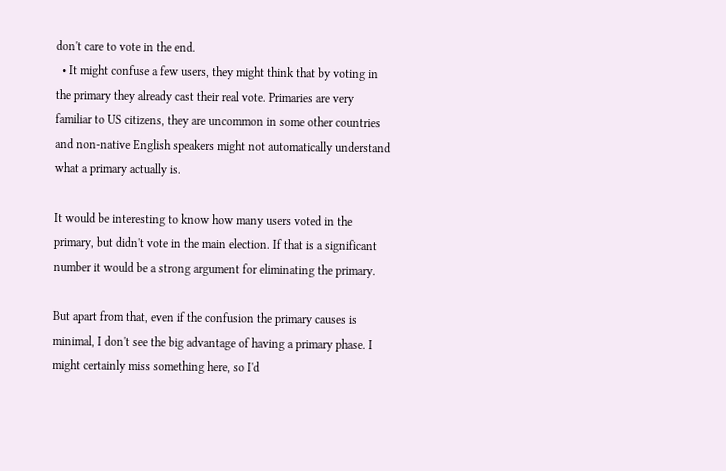don't care to vote in the end.
  • It might confuse a few users, they might think that by voting in the primary they already cast their real vote. Primaries are very familiar to US citizens, they are uncommon in some other countries and non-native English speakers might not automatically understand what a primary actually is.

It would be interesting to know how many users voted in the primary, but didn't vote in the main election. If that is a significant number it would be a strong argument for eliminating the primary.

But apart from that, even if the confusion the primary causes is minimal, I don't see the big advantage of having a primary phase. I might certainly miss something here, so I'd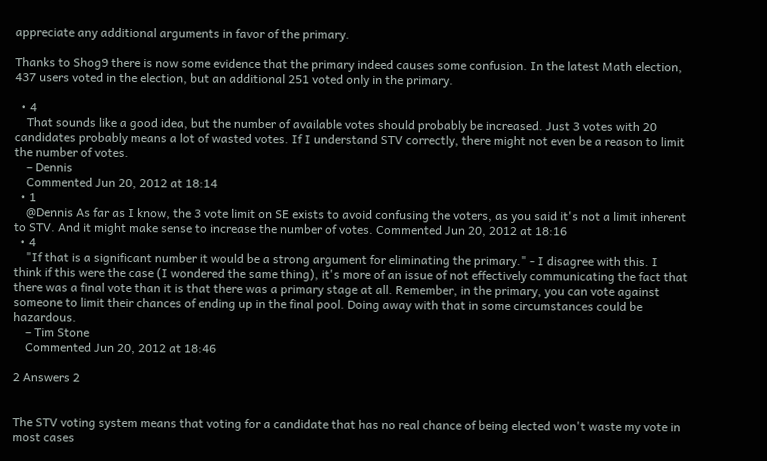appreciate any additional arguments in favor of the primary.

Thanks to Shog9 there is now some evidence that the primary indeed causes some confusion. In the latest Math election, 437 users voted in the election, but an additional 251 voted only in the primary.

  • 4
    That sounds like a good idea, but the number of available votes should probably be increased. Just 3 votes with 20 candidates probably means a lot of wasted votes. If I understand STV correctly, there might not even be a reason to limit the number of votes.
    – Dennis
    Commented Jun 20, 2012 at 18:14
  • 1
    @Dennis As far as I know, the 3 vote limit on SE exists to avoid confusing the voters, as you said it's not a limit inherent to STV. And it might make sense to increase the number of votes. Commented Jun 20, 2012 at 18:16
  • 4
    "If that is a significant number it would be a strong argument for eliminating the primary." - I disagree with this. I think if this were the case (I wondered the same thing), it's more of an issue of not effectively communicating the fact that there was a final vote than it is that there was a primary stage at all. Remember, in the primary, you can vote against someone to limit their chances of ending up in the final pool. Doing away with that in some circumstances could be hazardous.
    – Tim Stone
    Commented Jun 20, 2012 at 18:46

2 Answers 2


The STV voting system means that voting for a candidate that has no real chance of being elected won't waste my vote in most cases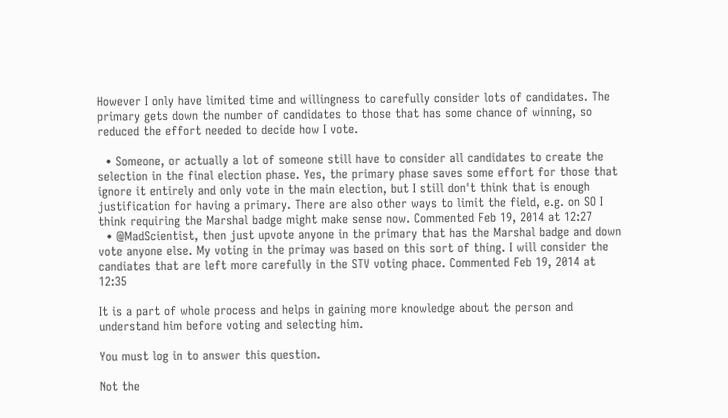However I only have limited time and willingness to carefully consider lots of candidates. The primary gets down the number of candidates to those that has some chance of winning, so reduced the effort needed to decide how I vote.

  • Someone, or actually a lot of someone still have to consider all candidates to create the selection in the final election phase. Yes, the primary phase saves some effort for those that ignore it entirely and only vote in the main election, but I still don't think that is enough justification for having a primary. There are also other ways to limit the field, e.g. on SO I think requiring the Marshal badge might make sense now. Commented Feb 19, 2014 at 12:27
  • @MadScientist, then just upvote anyone in the primary that has the Marshal badge and down vote anyone else. My voting in the primay was based on this sort of thing. I will consider the candiates that are left more carefully in the STV voting phace. Commented Feb 19, 2014 at 12:35

It is a part of whole process and helps in gaining more knowledge about the person and understand him before voting and selecting him.

You must log in to answer this question.

Not the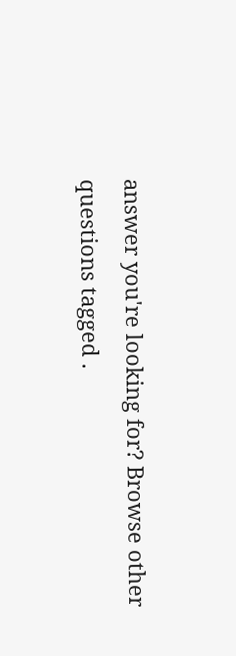answer you're looking for? Browse other questions tagged .